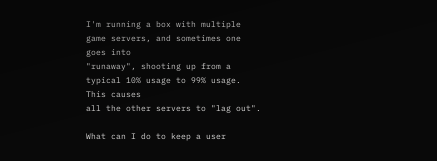I'm running a box with multiple game servers, and sometimes one goes into
"runaway", shooting up from a typical 10% usage to 99% usage. This causes
all the other servers to "lag out".

What can I do to keep a user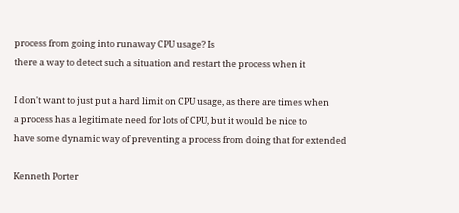process from going into runaway CPU usage? Is
there a way to detect such a situation and restart the process when it

I don't want to just put a hard limit on CPU usage, as there are times when
a process has a legitimate need for lots of CPU, but it would be nice to
have some dynamic way of preventing a process from doing that for extended

Kenneth Porter